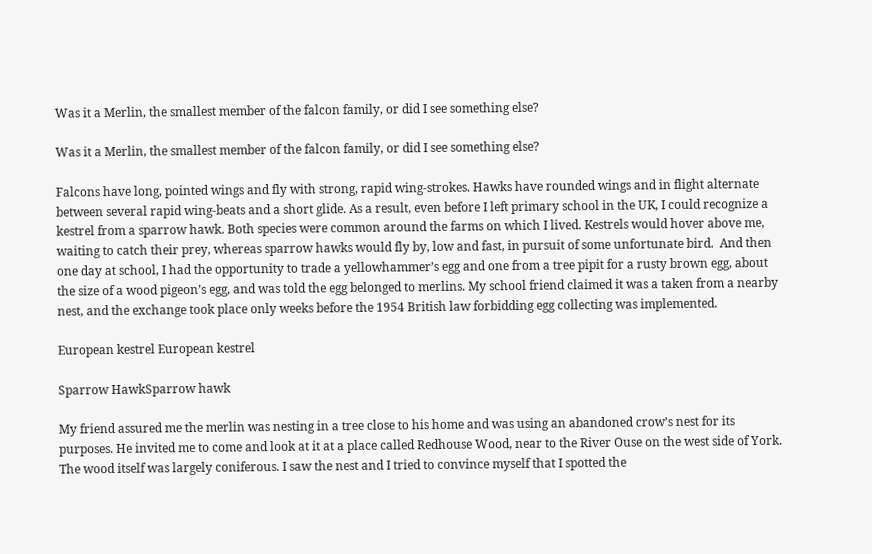Was it a Merlin, the smallest member of the falcon family, or did I see something else?

Was it a Merlin, the smallest member of the falcon family, or did I see something else?

Falcons have long, pointed wings and fly with strong, rapid wing-strokes. Hawks have rounded wings and in flight alternate between several rapid wing-beats and a short glide. As a result, even before I left primary school in the UK, I could recognize a kestrel from a sparrow hawk. Both species were common around the farms on which I lived. Kestrels would hover above me, waiting to catch their prey, whereas sparrow hawks would fly by, low and fast, in pursuit of some unfortunate bird.  And then one day at school, I had the opportunity to trade a yellowhammer’s egg and one from a tree pipit for a rusty brown egg, about the size of a wood pigeon’s egg, and was told the egg belonged to merlins. My school friend claimed it was a taken from a nearby nest, and the exchange took place only weeks before the 1954 British law forbidding egg collecting was implemented.

European kestrel European kestrel

Sparrow HawkSparrow hawk

My friend assured me the merlin was nesting in a tree close to his home and was using an abandoned crow’s nest for its purposes. He invited me to come and look at it at a place called Redhouse Wood, near to the River Ouse on the west side of York. The wood itself was largely coniferous. I saw the nest and I tried to convince myself that I spotted the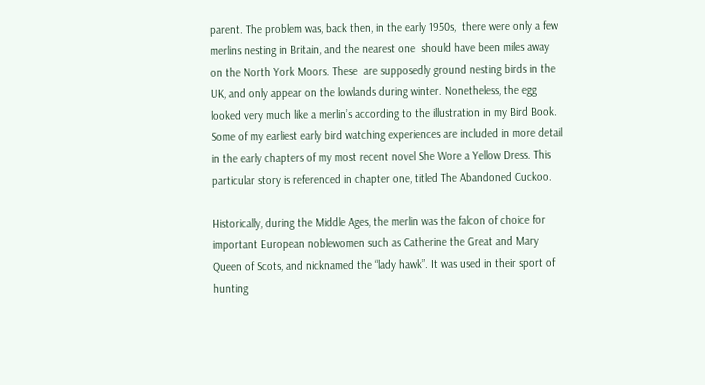parent. The problem was, back then, in the early 1950s,  there were only a few merlins nesting in Britain, and the nearest one  should have been miles away on the North York Moors. These  are supposedly ground nesting birds in the UK, and only appear on the lowlands during winter. Nonetheless, the egg looked very much like a merlin’s according to the illustration in my Bird Book. Some of my earliest early bird watching experiences are included in more detail in the early chapters of my most recent novel She Wore a Yellow Dress. This particular story is referenced in chapter one, titled The Abandoned Cuckoo.

Historically, during the Middle Ages, the merlin was the falcon of choice for important European noblewomen such as Catherine the Great and Mary Queen of Scots, and nicknamed the “lady hawk”. It was used in their sport of hunting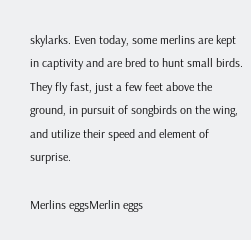skylarks. Even today, some merlins are kept in captivity and are bred to hunt small birds. They fly fast, just a few feet above the ground, in pursuit of songbirds on the wing, and utilize their speed and element of surprise.

Merlins eggsMerlin eggs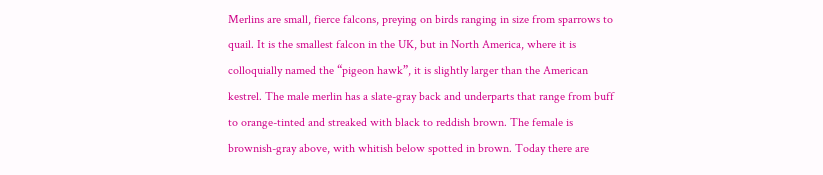Merlins are small, fierce falcons, preying on birds ranging in size from sparrows to quail. It is the smallest falcon in the UK, but in North America, where it is  colloquially named the “pigeon hawk”, it is slightly larger than the American kestrel. The male merlin has a slate-gray back and underparts that range from buff to orange-tinted and streaked with black to reddish brown. The female is brownish-gray above, with whitish below spotted in brown. Today there are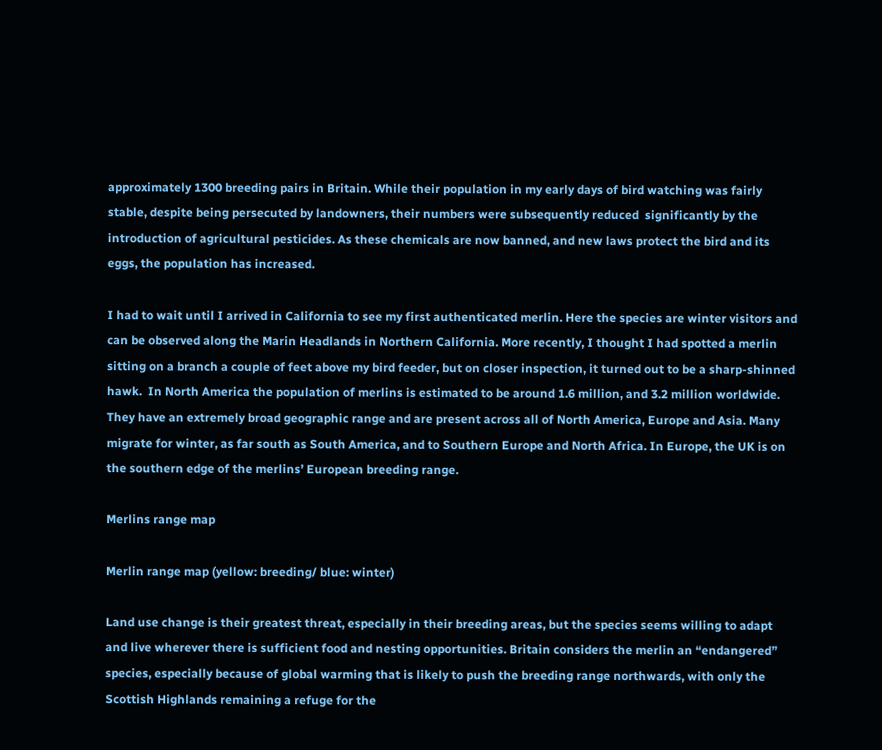approximately 1300 breeding pairs in Britain. While their population in my early days of bird watching was fairly stable, despite being persecuted by landowners, their numbers were subsequently reduced  significantly by the introduction of agricultural pesticides. As these chemicals are now banned, and new laws protect the bird and its eggs, the population has increased.

I had to wait until I arrived in California to see my first authenticated merlin. Here the species are winter visitors and can be observed along the Marin Headlands in Northern California. More recently, I thought I had spotted a merlin sitting on a branch a couple of feet above my bird feeder, but on closer inspection, it turned out to be a sharp-shinned hawk.  In North America the population of merlins is estimated to be around 1.6 million, and 3.2 million worldwide. They have an extremely broad geographic range and are present across all of North America, Europe and Asia. Many migrate for winter, as far south as South America, and to Southern Europe and North Africa. In Europe, the UK is on the southern edge of the merlins’ European breeding range.

Merlins range map

Merlin range map (yellow: breeding/ blue: winter)

Land use change is their greatest threat, especially in their breeding areas, but the species seems willing to adapt and live wherever there is sufficient food and nesting opportunities. Britain considers the merlin an “endangered” species, especially because of global warming that is likely to push the breeding range northwards, with only the Scottish Highlands remaining a refuge for the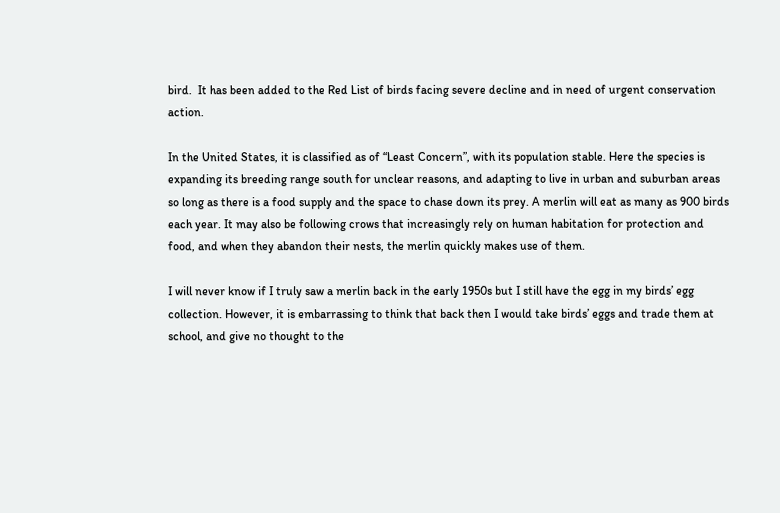bird.  It has been added to the Red List of birds facing severe decline and in need of urgent conservation action.

In the United States, it is classified as of “Least Concern”, with its population stable. Here the species is expanding its breeding range south for unclear reasons, and adapting to live in urban and suburban areas so long as there is a food supply and the space to chase down its prey. A merlin will eat as many as 900 birds each year. It may also be following crows that increasingly rely on human habitation for protection and food, and when they abandon their nests, the merlin quickly makes use of them.

I will never know if I truly saw a merlin back in the early 1950s but I still have the egg in my birds’ egg collection. However, it is embarrassing to think that back then I would take birds’ eggs and trade them at school, and give no thought to the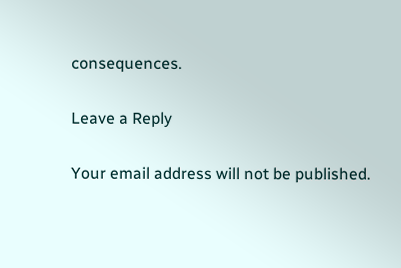consequences.

Leave a Reply

Your email address will not be published.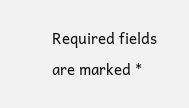Required fields are marked *